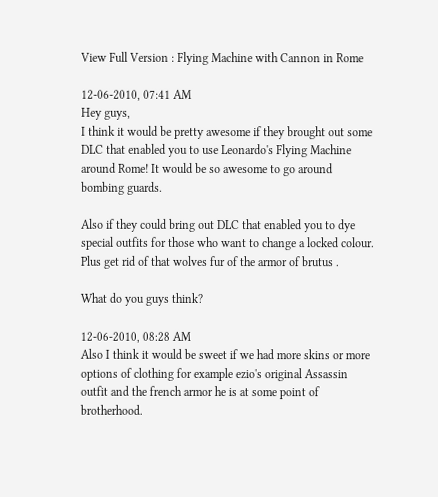View Full Version : Flying Machine with Cannon in Rome

12-06-2010, 07:41 AM
Hey guys,
I think it would be pretty awesome if they brought out some DLC that enabled you to use Leonardo's Flying Machine around Rome! It would be so awesome to go around bombing guards.

Also if they could bring out DLC that enabled you to dye special outfits for those who want to change a locked colour. Plus get rid of that wolves fur of the armor of brutus .

What do you guys think?

12-06-2010, 08:28 AM
Also I think it would be sweet if we had more skins or more options of clothing for example ezio's original Assassin outfit and the french armor he is at some point of brotherhood.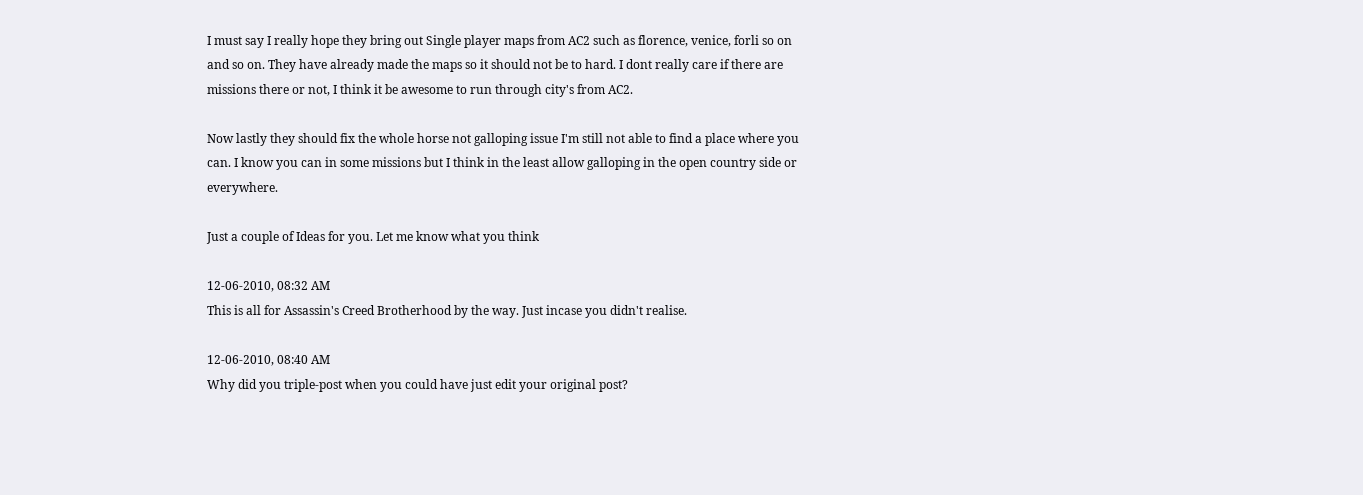I must say I really hope they bring out Single player maps from AC2 such as florence, venice, forli so on and so on. They have already made the maps so it should not be to hard. I dont really care if there are missions there or not, I think it be awesome to run through city's from AC2.

Now lastly they should fix the whole horse not galloping issue I'm still not able to find a place where you can. I know you can in some missions but I think in the least allow galloping in the open country side or everywhere.

Just a couple of Ideas for you. Let me know what you think

12-06-2010, 08:32 AM
This is all for Assassin's Creed Brotherhood by the way. Just incase you didn't realise.

12-06-2010, 08:40 AM
Why did you triple-post when you could have just edit your original post?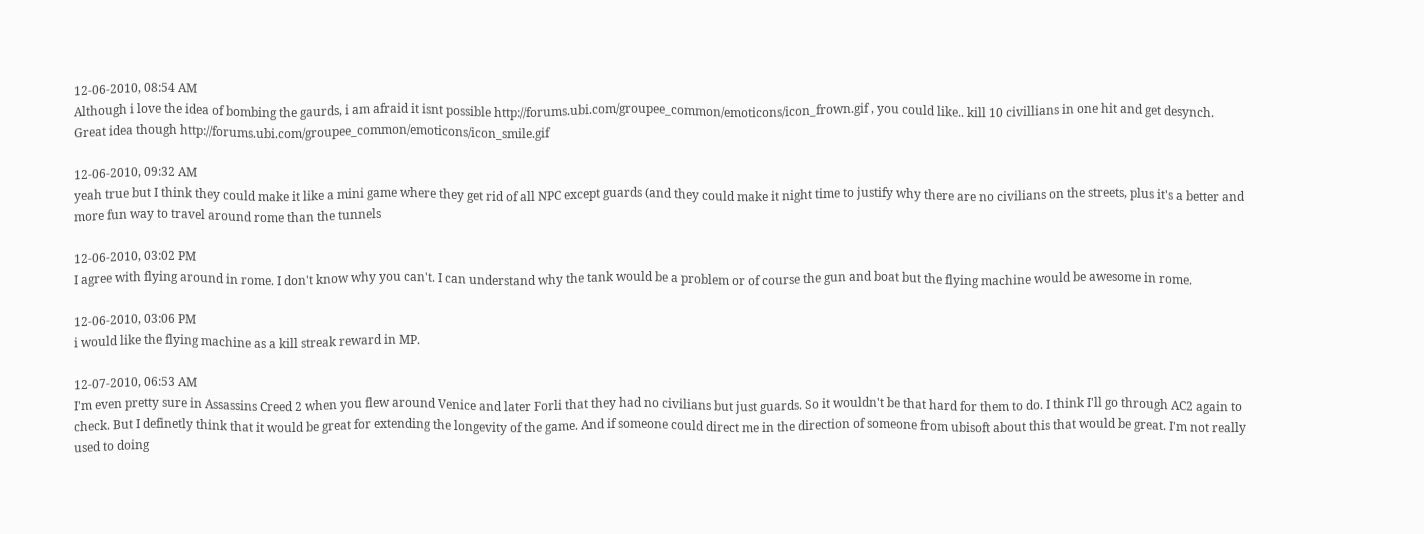12-06-2010, 08:54 AM
Although i love the idea of bombing the gaurds, i am afraid it isnt possible http://forums.ubi.com/groupee_common/emoticons/icon_frown.gif , you could like.. kill 10 civillians in one hit and get desynch.
Great idea though http://forums.ubi.com/groupee_common/emoticons/icon_smile.gif

12-06-2010, 09:32 AM
yeah true but I think they could make it like a mini game where they get rid of all NPC except guards (and they could make it night time to justify why there are no civilians on the streets, plus it's a better and more fun way to travel around rome than the tunnels

12-06-2010, 03:02 PM
I agree with flying around in rome. I don't know why you can't. I can understand why the tank would be a problem or of course the gun and boat but the flying machine would be awesome in rome.

12-06-2010, 03:06 PM
i would like the flying machine as a kill streak reward in MP.

12-07-2010, 06:53 AM
I'm even pretty sure in Assassins Creed 2 when you flew around Venice and later Forli that they had no civilians but just guards. So it wouldn't be that hard for them to do. I think I'll go through AC2 again to check. But I definetly think that it would be great for extending the longevity of the game. And if someone could direct me in the direction of someone from ubisoft about this that would be great. I'm not really used to doing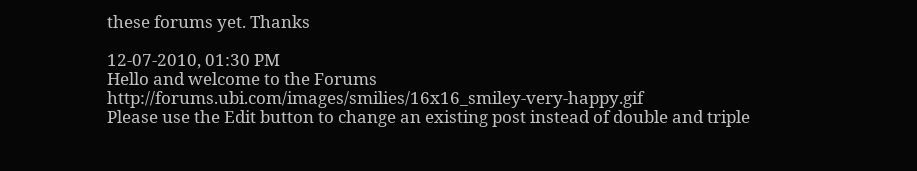these forums yet. Thanks

12-07-2010, 01:30 PM
Hello and welcome to the Forums http://forums.ubi.com/images/smilies/16x16_smiley-very-happy.gif
Please use the Edit button to change an existing post instead of double and triple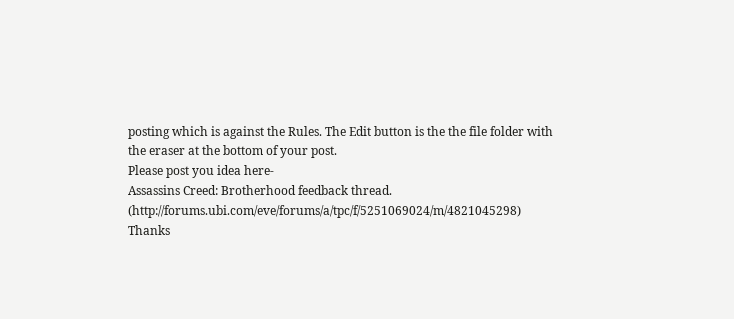posting which is against the Rules. The Edit button is the the file folder with the eraser at the bottom of your post.
Please post you idea here-
Assassins Creed: Brotherhood feedback thread. (http://forums.ubi.com/eve/forums/a/tpc/f/5251069024/m/4821045298)
Thanks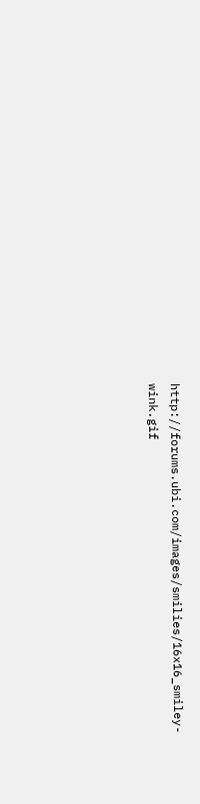http://forums.ubi.com/images/smilies/16x16_smiley-wink.gif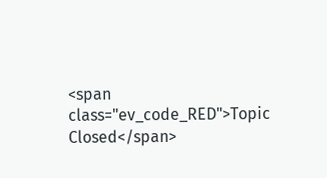<span class="ev_code_RED">Topic Closed</span>